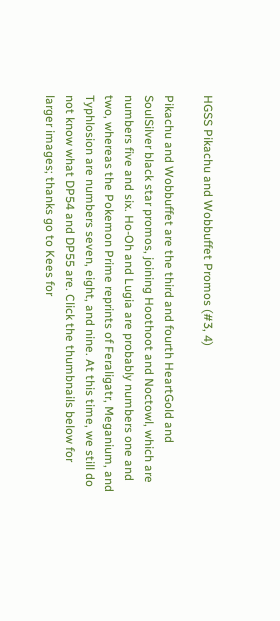HGSS Pikachu and Wobbuffet Promos (#3, 4)

Pikachu and Wobbuffet are the third and fourth HeartGold and SoulSilver black star promos, joining Hoothoot and Noctowl, which are numbers five and six. Ho-Oh and Lugia are probably numbers one and two, whereas the Pokemon Prime reprints of Feraligatr, Meganium, and Typhlosion are numbers seven, eight, and nine. At this time, we still do not know what DP54 and DP55 are. Click the thumbnails below for larger images; thanks go to Kees for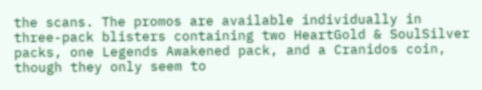the scans. The promos are available individually in three-pack blisters containing two HeartGold & SoulSilver packs, one Legends Awakened pack, and a Cranidos coin, though they only seem to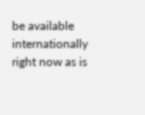be available internationally right now as is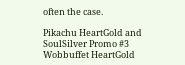often the case.

Pikachu HeartGold and SoulSilver Promo #3 Wobbuffet HeartGold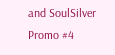and SoulSilver Promo #4